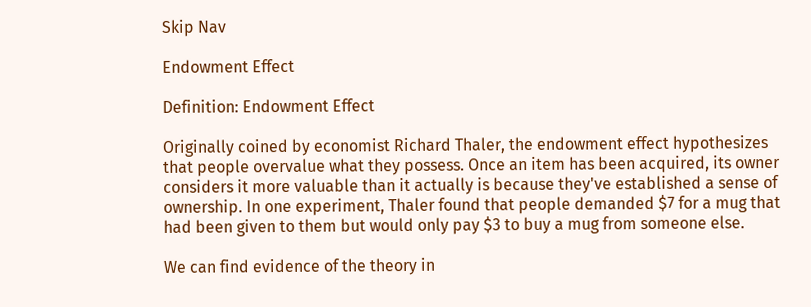Skip Nav

Endowment Effect

Definition: Endowment Effect

Originally coined by economist Richard Thaler, the endowment effect hypothesizes that people overvalue what they possess. Once an item has been acquired, its owner considers it more valuable than it actually is because they've established a sense of ownership. In one experiment, Thaler found that people demanded $7 for a mug that had been given to them but would only pay $3 to buy a mug from someone else.

We can find evidence of the theory in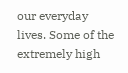our everyday lives. Some of the extremely high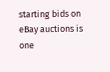starting bids on eBay auctions is one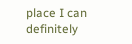place I can definitely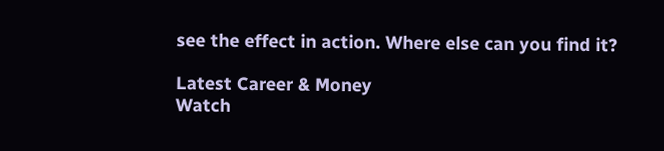see the effect in action. Where else can you find it?

Latest Career & Money
Watch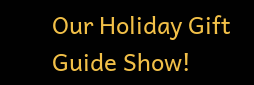Our Holiday Gift Guide Show!